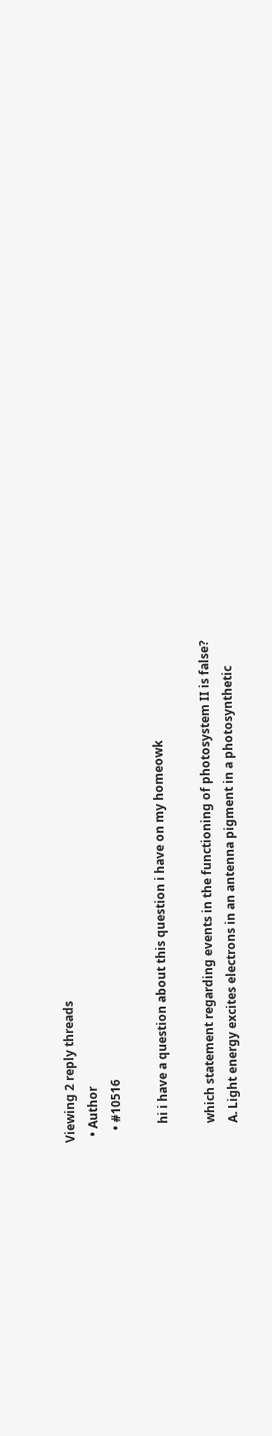Viewing 2 reply threads
  • Author
    • #10516

      hi i have a question about this question i have on my homeowk

      which statement regarding events in the functioning of photosystem II is false?
      A. Light energy excites electrons in an antenna pigment in a photosynthetic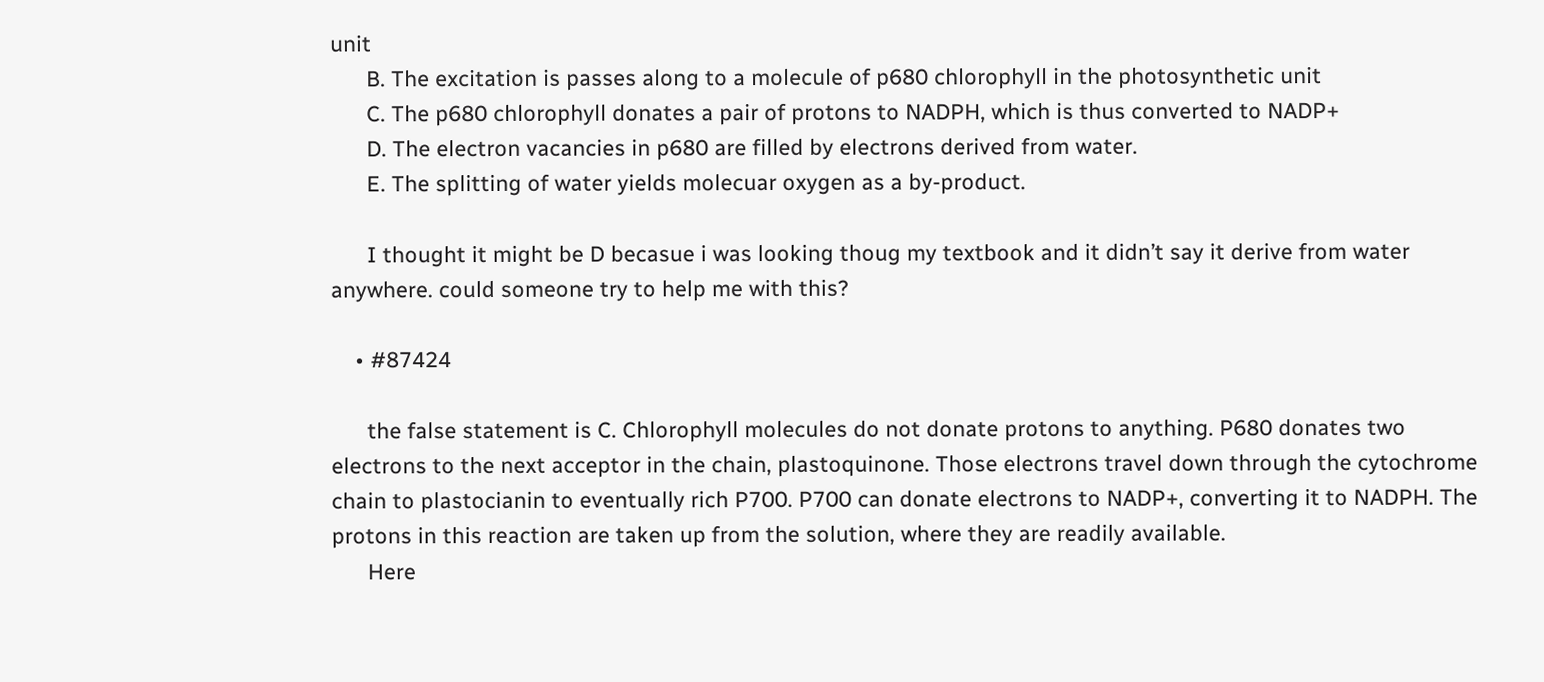unit
      B. The excitation is passes along to a molecule of p680 chlorophyll in the photosynthetic unit
      C. The p680 chlorophyll donates a pair of protons to NADPH, which is thus converted to NADP+
      D. The electron vacancies in p680 are filled by electrons derived from water.
      E. The splitting of water yields molecuar oxygen as a by-product.

      I thought it might be D becasue i was looking thoug my textbook and it didn’t say it derive from water anywhere. could someone try to help me with this?

    • #87424

      the false statement is C. Chlorophyll molecules do not donate protons to anything. P680 donates two electrons to the next acceptor in the chain, plastoquinone. Those electrons travel down through the cytochrome chain to plastocianin to eventually rich P700. P700 can donate electrons to NADP+, converting it to NADPH. The protons in this reaction are taken up from the solution, where they are readily available.
      Here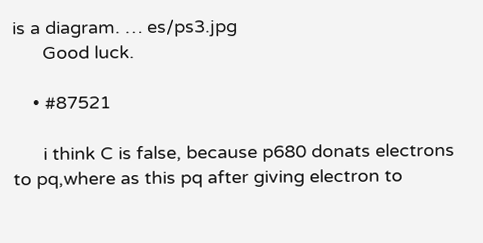is a diagram. … es/ps3.jpg
      Good luck.

    • #87521

      i think C is false, because p680 donats electrons to pq,where as this pq after giving electron to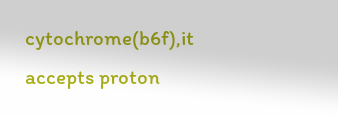cytochrome(b6f),it accepts proton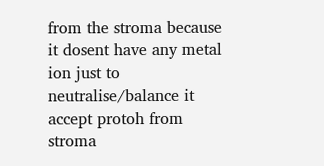from the stroma because it dosent have any metal ion just to neutralise/balance it accept protoh from stroma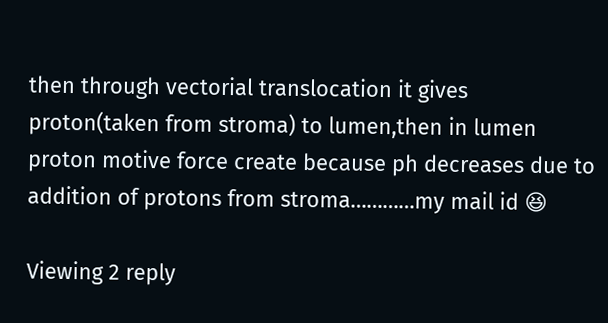then through vectorial translocation it gives proton(taken from stroma) to lumen,then in lumen proton motive force create because ph decreases due to addition of protons from stroma…………my mail id 😆

Viewing 2 reply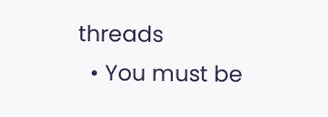threads
  • You must be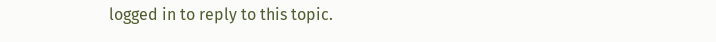logged in to reply to this topic.